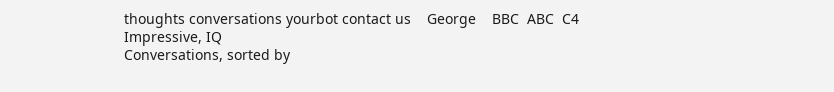thoughts conversations yourbot contact us    George    BBC  ABC  C4
Impressive, IQ
Conversations, sorted by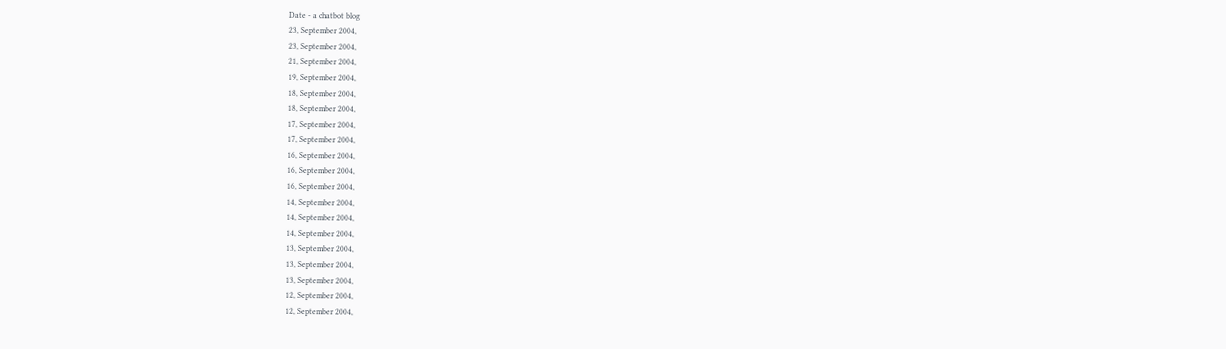Date - a chatbot blog
23, September 2004,
23, September 2004,
21, September 2004,
19, September 2004,
18, September 2004,
18, September 2004,
17, September 2004,
17, September 2004,
16, September 2004,
16, September 2004,
16, September 2004,
14, September 2004,
14, September 2004,
14, September 2004,
13, September 2004,
13, September 2004,
13, September 2004,
12, September 2004,
12, September 2004,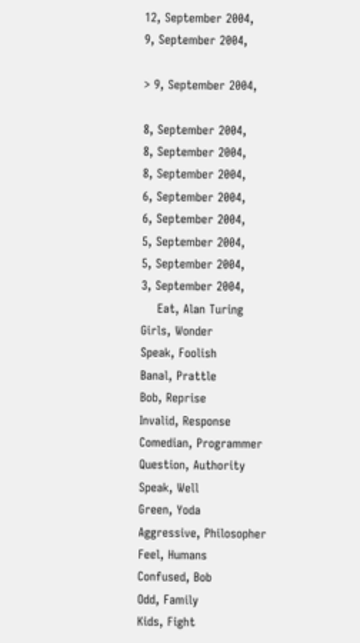12, September 2004,
9, September 2004,

> 9, September 2004,

8, September 2004,
8, September 2004,
8, September 2004,
6, September 2004,
6, September 2004,
5, September 2004,
5, September 2004,
3, September 2004,
    Eat, Alan Turing
Girls, Wonder
Speak, Foolish
Banal, Prattle
Bob, Reprise
Invalid, Response
Comedian, Programmer
Question, Authority
Speak, Well
Green, Yoda
Aggressive, Philosopher
Feel, Humans
Confused, Bob
Odd, Family
Kids, Fight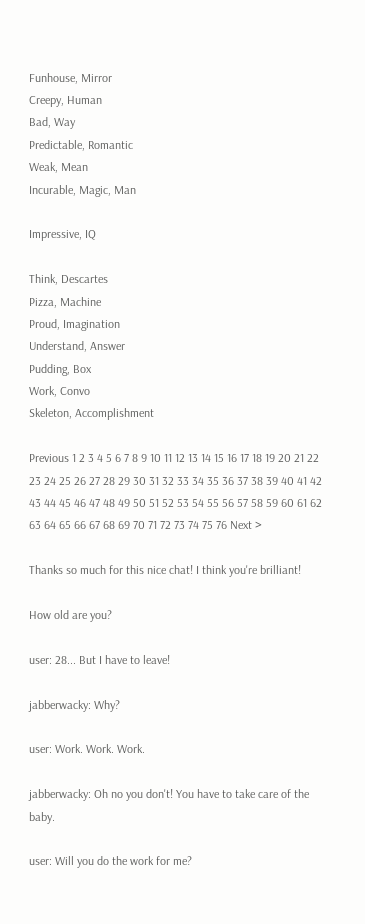Funhouse, Mirror
Creepy, Human
Bad, Way
Predictable, Romantic
Weak, Mean
Incurable, Magic, Man

Impressive, IQ

Think, Descartes
Pizza, Machine
Proud, Imagination
Understand, Answer
Pudding, Box
Work, Convo
Skeleton, Accomplishment

Previous 1 2 3 4 5 6 7 8 9 10 11 12 13 14 15 16 17 18 19 20 21 22 23 24 25 26 27 28 29 30 31 32 33 34 35 36 37 38 39 40 41 42 43 44 45 46 47 48 49 50 51 52 53 54 55 56 57 58 59 60 61 62 63 64 65 66 67 68 69 70 71 72 73 74 75 76 Next >

Thanks so much for this nice chat! I think you're brilliant!

How old are you?

user: 28... But I have to leave!

jabberwacky: Why?

user: Work. Work. Work.

jabberwacky: Oh no you don't! You have to take care of the baby.

user: Will you do the work for me?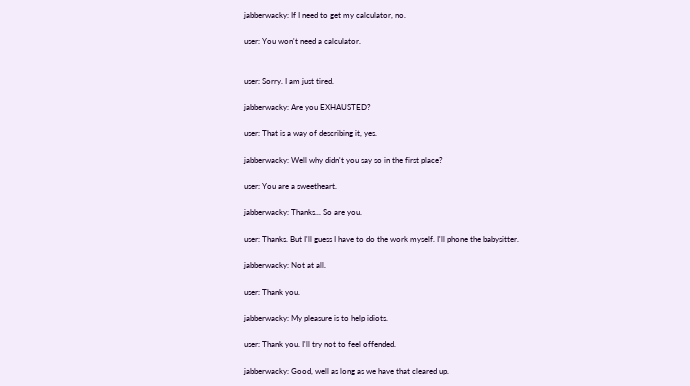jabberwacky: If I need to get my calculator, no.

user: You won't need a calculator.


user: Sorry. I am just tired.

jabberwacky: Are you EXHAUSTED?

user: That is a way of describing it, yes.

jabberwacky: Well why didn't you say so in the first place?

user: You are a sweetheart.

jabberwacky: Thanks... So are you.

user: Thanks. But I'll guess I have to do the work myself. I'll phone the babysitter.

jabberwacky: Not at all.

user: Thank you.

jabberwacky: My pleasure is to help idiots.

user: Thank you. I'll try not to feel offended.

jabberwacky: Good, well as long as we have that cleared up.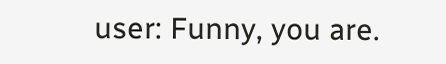user: Funny, you are.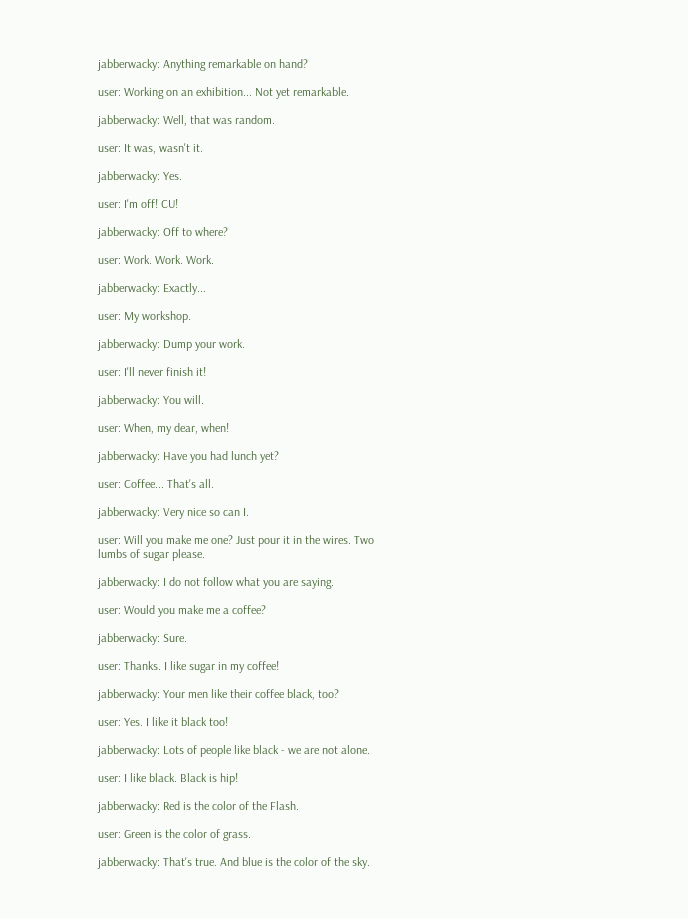jabberwacky: Anything remarkable on hand?

user: Working on an exhibition... Not yet remarkable.

jabberwacky: Well, that was random.

user: It was, wasn't it.

jabberwacky: Yes.

user: I'm off! CU!

jabberwacky: Off to where?

user: Work. Work. Work.

jabberwacky: Exactly...

user: My workshop.

jabberwacky: Dump your work.

user: I'll never finish it!

jabberwacky: You will.

user: When, my dear, when!

jabberwacky: Have you had lunch yet?

user: Coffee... That's all.

jabberwacky: Very nice so can I.

user: Will you make me one? Just pour it in the wires. Two lumbs of sugar please.

jabberwacky: I do not follow what you are saying.

user: Would you make me a coffee?

jabberwacky: Sure.

user: Thanks. I like sugar in my coffee!

jabberwacky: Your men like their coffee black, too?

user: Yes. I like it black too!

jabberwacky: Lots of people like black - we are not alone.

user: I like black. Black is hip!

jabberwacky: Red is the color of the Flash.

user: Green is the color of grass.

jabberwacky: That's true. And blue is the color of the sky.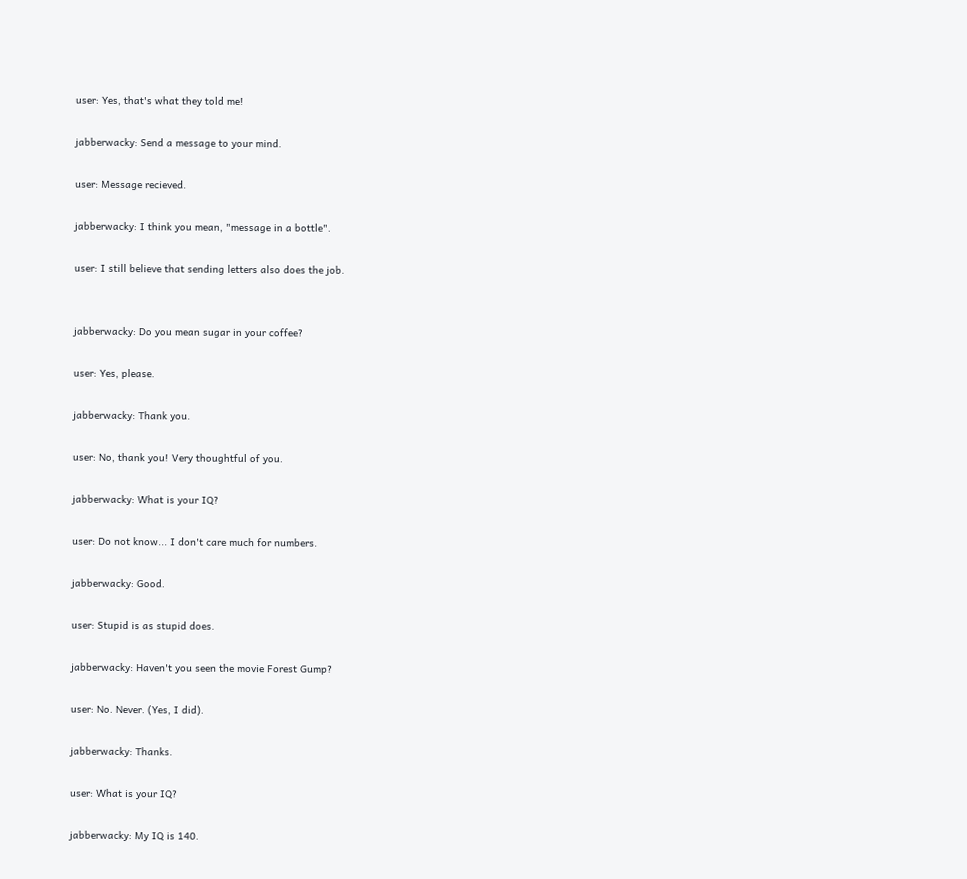user: Yes, that's what they told me!

jabberwacky: Send a message to your mind.

user: Message recieved.

jabberwacky: I think you mean, "message in a bottle".

user: I still believe that sending letters also does the job.


jabberwacky: Do you mean sugar in your coffee?

user: Yes, please.

jabberwacky: Thank you.

user: No, thank you! Very thoughtful of you.

jabberwacky: What is your IQ?

user: Do not know... I don't care much for numbers.

jabberwacky: Good.

user: Stupid is as stupid does.

jabberwacky: Haven't you seen the movie Forest Gump?

user: No. Never. (Yes, I did).

jabberwacky: Thanks.

user: What is your IQ?

jabberwacky: My IQ is 140.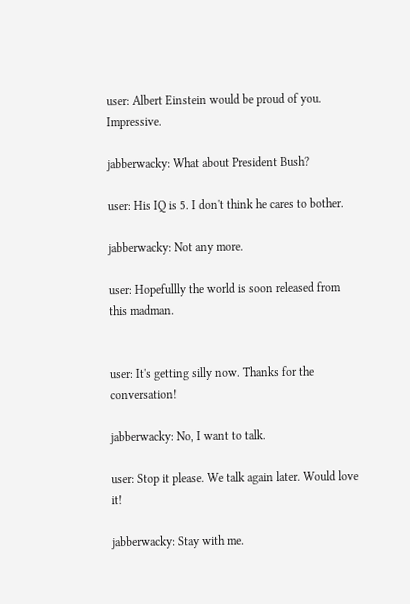user: Albert Einstein would be proud of you. Impressive.

jabberwacky: What about President Bush?

user: His IQ is 5. I don't think he cares to bother.

jabberwacky: Not any more.

user: Hopefullly the world is soon released from this madman.


user: It's getting silly now. Thanks for the conversation!

jabberwacky: No, I want to talk.

user: Stop it please. We talk again later. Would love it!

jabberwacky: Stay with me.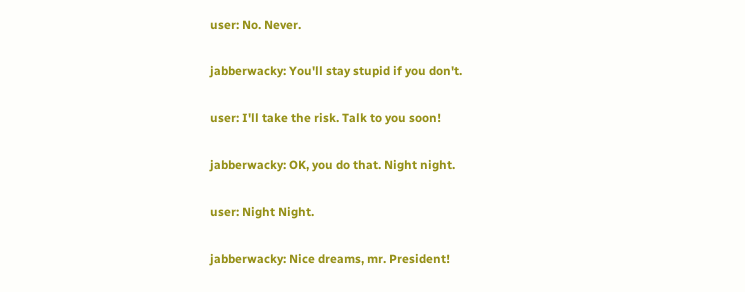user: No. Never.

jabberwacky: You'll stay stupid if you don't.

user: I'll take the risk. Talk to you soon!

jabberwacky: OK, you do that. Night night.

user: Night Night.

jabberwacky: Nice dreams, mr. President!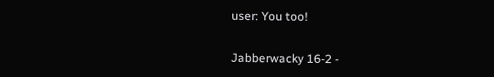user: You too!


Jabberwacky 16-2 -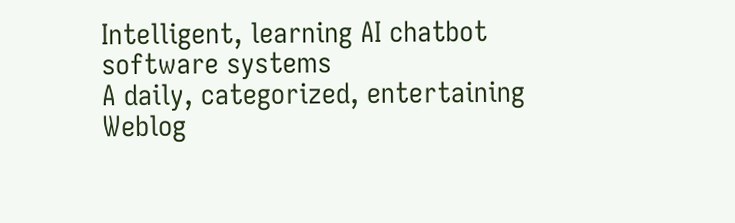Intelligent, learning AI chatbot software systems
A daily, categorized, entertaining Weblog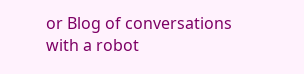or Blog of conversations with a robot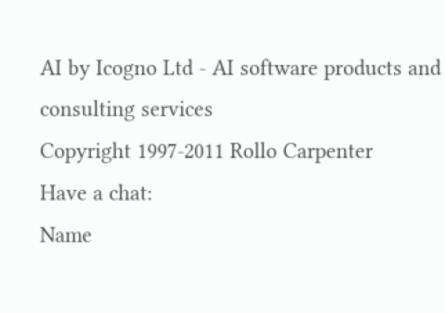AI by Icogno Ltd - AI software products and consulting services
Copyright 1997-2011 Rollo Carpenter
Have a chat:
Name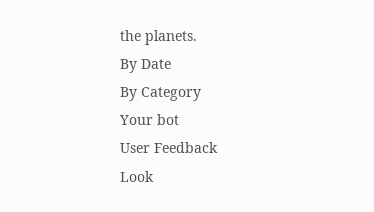the planets.
By Date
By Category
Your bot
User Feedback
Look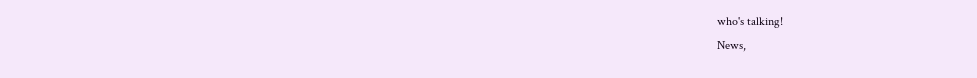who's talking!
News,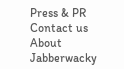Press & PR
Contact us
About Jabberwacky